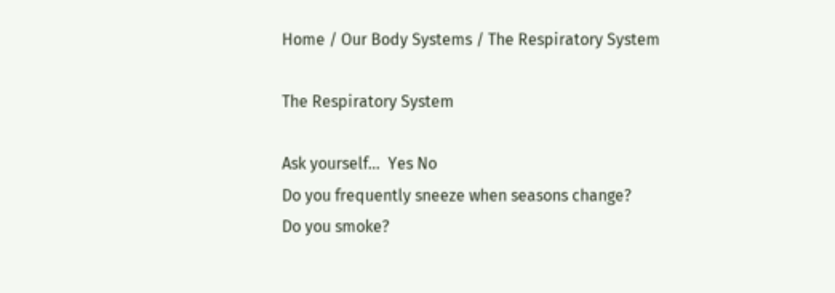Home / Our Body Systems / The Respiratory System

The Respiratory System

Ask yourself…  Yes No
Do you frequently sneeze when seasons change?
Do you smoke?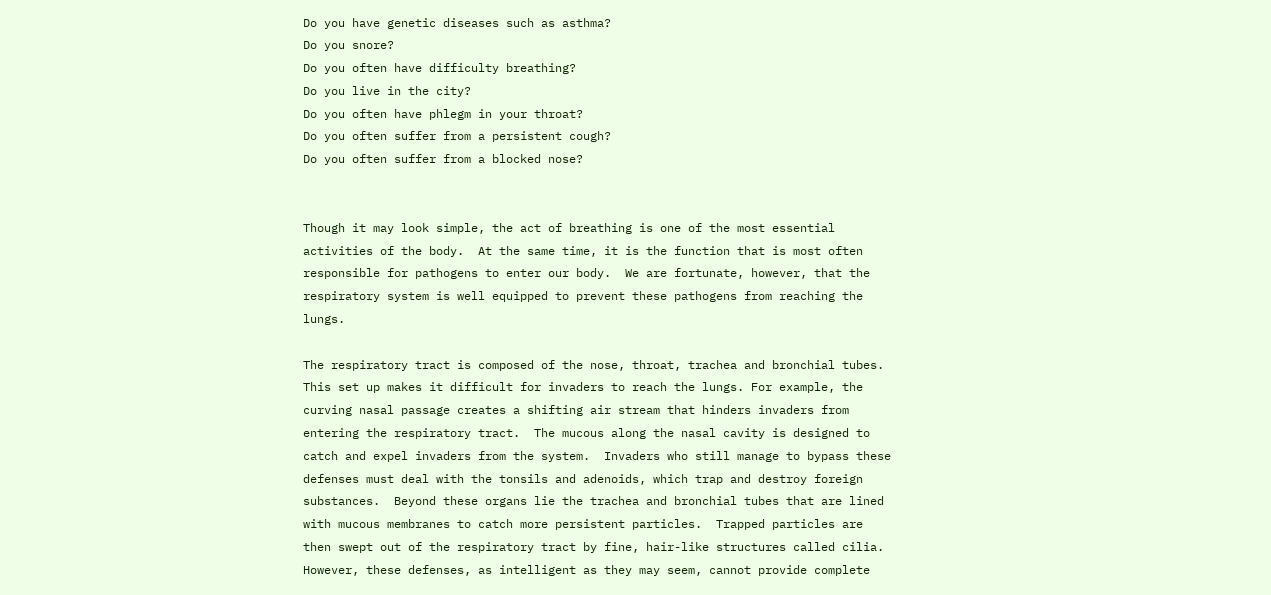Do you have genetic diseases such as asthma?
Do you snore?
Do you often have difficulty breathing?
Do you live in the city?
Do you often have phlegm in your throat?
Do you often suffer from a persistent cough?
Do you often suffer from a blocked nose?


Though it may look simple, the act of breathing is one of the most essential activities of the body.  At the same time, it is the function that is most often responsible for pathogens to enter our body.  We are fortunate, however, that the respiratory system is well equipped to prevent these pathogens from reaching the lungs.

The respiratory tract is composed of the nose, throat, trachea and bronchial tubes.  This set up makes it difficult for invaders to reach the lungs. For example, the curving nasal passage creates a shifting air stream that hinders invaders from entering the respiratory tract.  The mucous along the nasal cavity is designed to catch and expel invaders from the system.  Invaders who still manage to bypass these defenses must deal with the tonsils and adenoids, which trap and destroy foreign substances.  Beyond these organs lie the trachea and bronchial tubes that are lined with mucous membranes to catch more persistent particles.  Trapped particles are then swept out of the respiratory tract by fine, hair-like structures called cilia.  However, these defenses, as intelligent as they may seem, cannot provide complete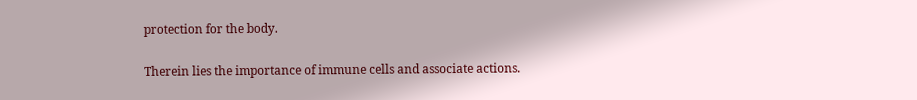protection for the body.

Therein lies the importance of immune cells and associate actions.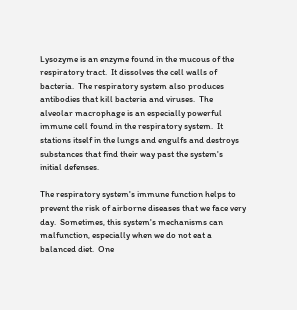Lysozyme is an enzyme found in the mucous of the respiratory tract.  It dissolves the cell walls of bacteria.  The respiratory system also produces antibodies that kill bacteria and viruses.  The alveolar macrophage is an especially powerful immune cell found in the respiratory system.  It stations itself in the lungs and engulfs and destroys substances that find their way past the system's initial defenses.

The respiratory system's immune function helps to prevent the risk of airborne diseases that we face very day.  Sometimes, this system's mechanisms can malfunction, especially when we do not eat a balanced diet.  One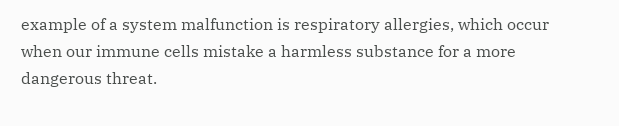example of a system malfunction is respiratory allergies, which occur when our immune cells mistake a harmless substance for a more dangerous threat.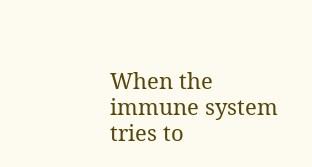When the immune system tries to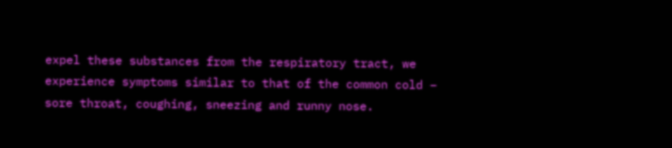expel these substances from the respiratory tract, we experience symptoms similar to that of the common cold – sore throat, coughing, sneezing and runny nose.